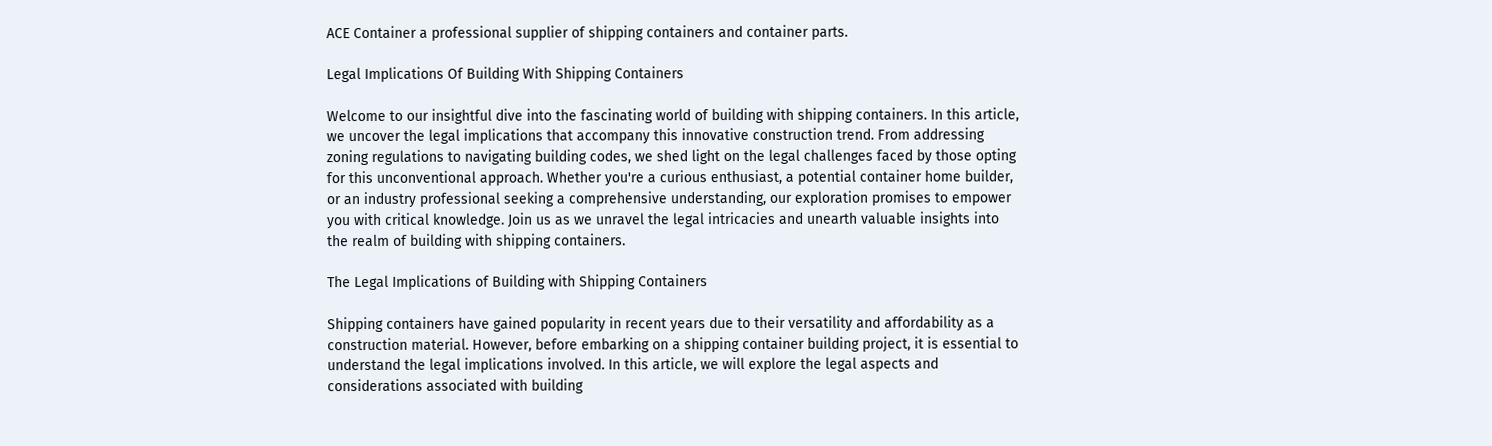ACE Container a professional supplier of shipping containers and container parts.

Legal Implications Of Building With Shipping Containers

Welcome to our insightful dive into the fascinating world of building with shipping containers. In this article, we uncover the legal implications that accompany this innovative construction trend. From addressing zoning regulations to navigating building codes, we shed light on the legal challenges faced by those opting for this unconventional approach. Whether you're a curious enthusiast, a potential container home builder, or an industry professional seeking a comprehensive understanding, our exploration promises to empower you with critical knowledge. Join us as we unravel the legal intricacies and unearth valuable insights into the realm of building with shipping containers.

The Legal Implications of Building with Shipping Containers

Shipping containers have gained popularity in recent years due to their versatility and affordability as a construction material. However, before embarking on a shipping container building project, it is essential to understand the legal implications involved. In this article, we will explore the legal aspects and considerations associated with building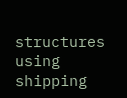structures using shipping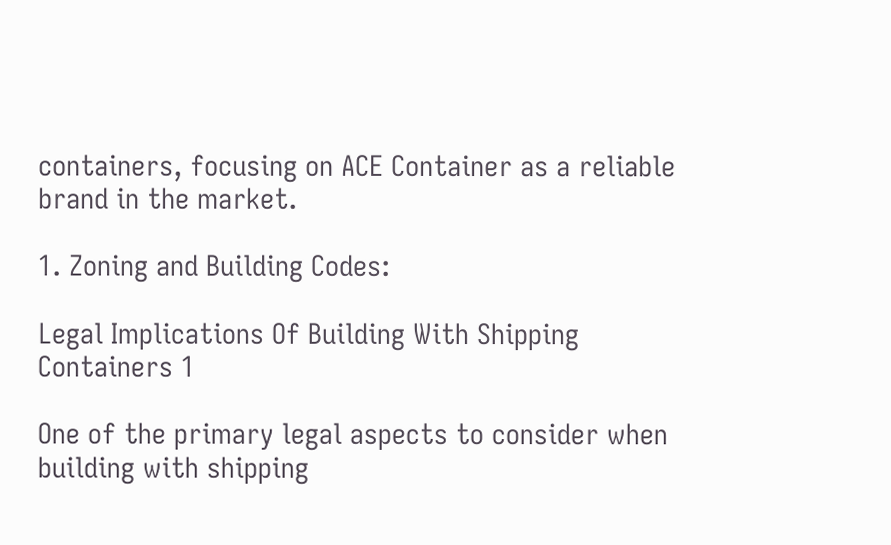containers, focusing on ACE Container as a reliable brand in the market.

1. Zoning and Building Codes:

Legal Implications Of Building With Shipping Containers 1

One of the primary legal aspects to consider when building with shipping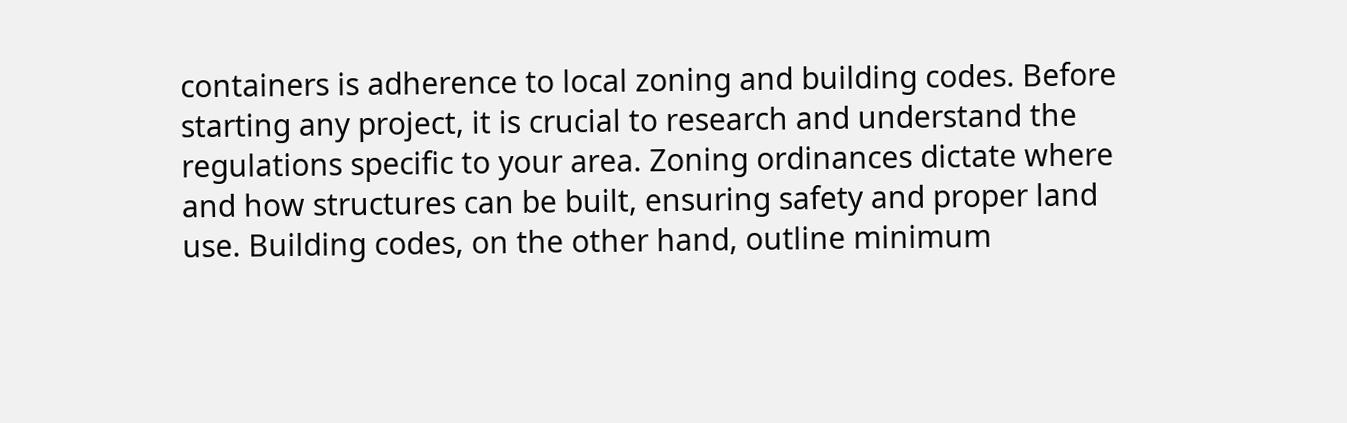containers is adherence to local zoning and building codes. Before starting any project, it is crucial to research and understand the regulations specific to your area. Zoning ordinances dictate where and how structures can be built, ensuring safety and proper land use. Building codes, on the other hand, outline minimum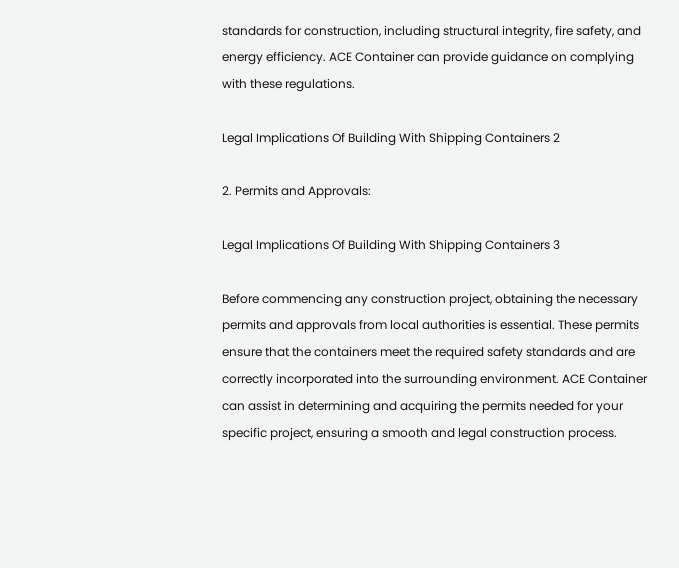standards for construction, including structural integrity, fire safety, and energy efficiency. ACE Container can provide guidance on complying with these regulations.

Legal Implications Of Building With Shipping Containers 2

2. Permits and Approvals:

Legal Implications Of Building With Shipping Containers 3

Before commencing any construction project, obtaining the necessary permits and approvals from local authorities is essential. These permits ensure that the containers meet the required safety standards and are correctly incorporated into the surrounding environment. ACE Container can assist in determining and acquiring the permits needed for your specific project, ensuring a smooth and legal construction process.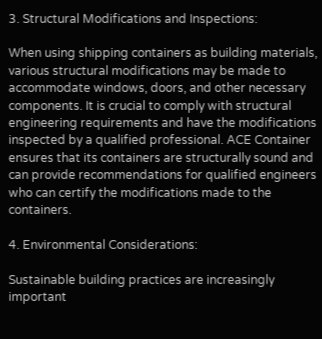3. Structural Modifications and Inspections:

When using shipping containers as building materials, various structural modifications may be made to accommodate windows, doors, and other necessary components. It is crucial to comply with structural engineering requirements and have the modifications inspected by a qualified professional. ACE Container ensures that its containers are structurally sound and can provide recommendations for qualified engineers who can certify the modifications made to the containers.

4. Environmental Considerations:

Sustainable building practices are increasingly important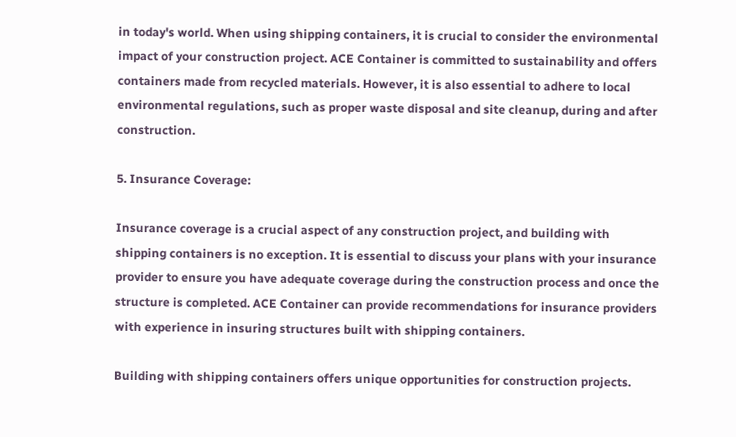in today's world. When using shipping containers, it is crucial to consider the environmental impact of your construction project. ACE Container is committed to sustainability and offers containers made from recycled materials. However, it is also essential to adhere to local environmental regulations, such as proper waste disposal and site cleanup, during and after construction.

5. Insurance Coverage:

Insurance coverage is a crucial aspect of any construction project, and building with shipping containers is no exception. It is essential to discuss your plans with your insurance provider to ensure you have adequate coverage during the construction process and once the structure is completed. ACE Container can provide recommendations for insurance providers with experience in insuring structures built with shipping containers.

Building with shipping containers offers unique opportunities for construction projects.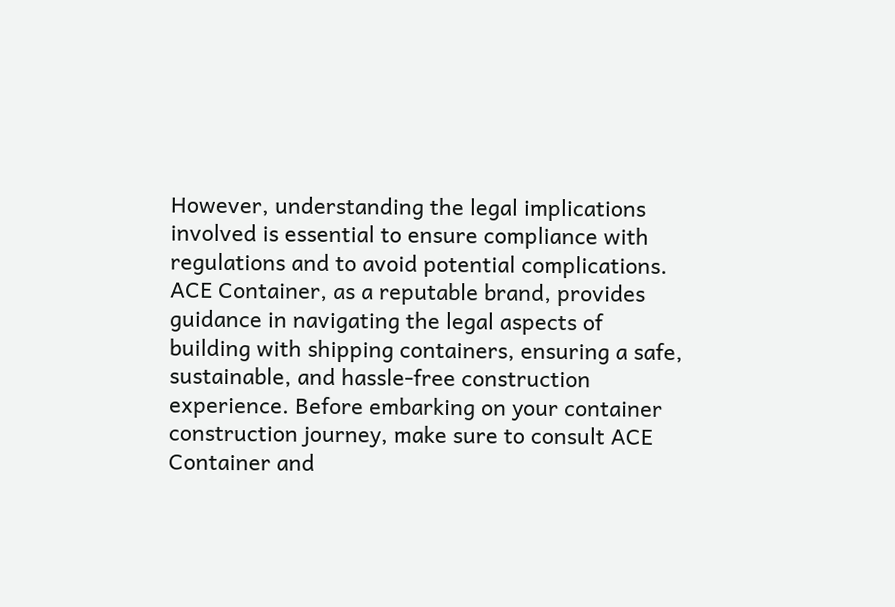However, understanding the legal implications involved is essential to ensure compliance with regulations and to avoid potential complications. ACE Container, as a reputable brand, provides guidance in navigating the legal aspects of building with shipping containers, ensuring a safe, sustainable, and hassle-free construction experience. Before embarking on your container construction journey, make sure to consult ACE Container and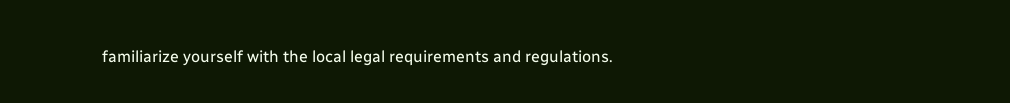familiarize yourself with the local legal requirements and regulations.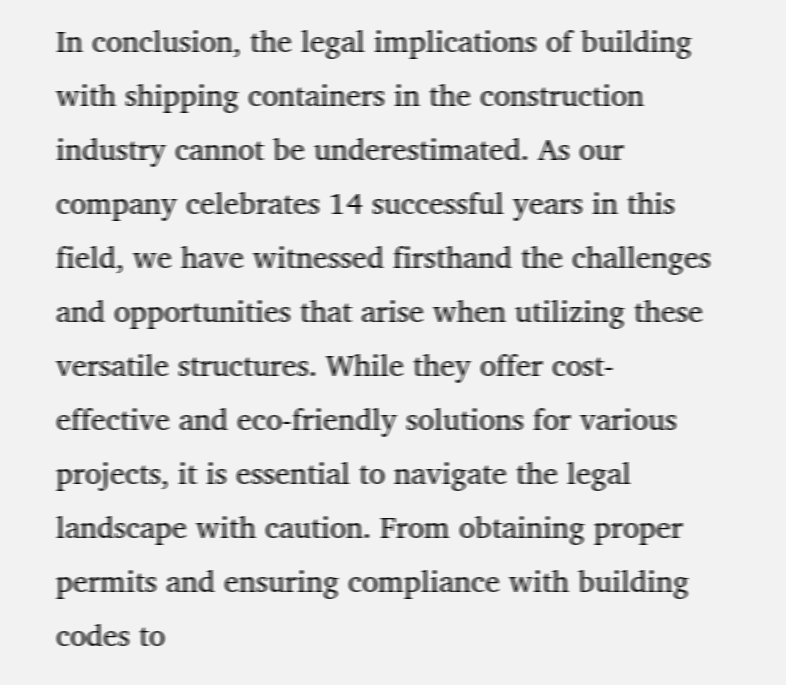In conclusion, the legal implications of building with shipping containers in the construction industry cannot be underestimated. As our company celebrates 14 successful years in this field, we have witnessed firsthand the challenges and opportunities that arise when utilizing these versatile structures. While they offer cost-effective and eco-friendly solutions for various projects, it is essential to navigate the legal landscape with caution. From obtaining proper permits and ensuring compliance with building codes to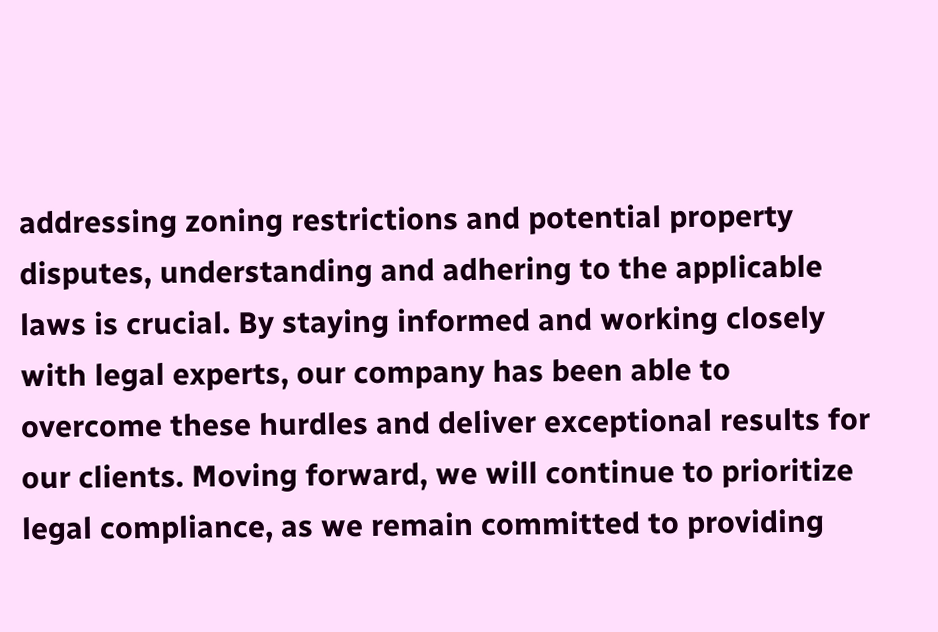addressing zoning restrictions and potential property disputes, understanding and adhering to the applicable laws is crucial. By staying informed and working closely with legal experts, our company has been able to overcome these hurdles and deliver exceptional results for our clients. Moving forward, we will continue to prioritize legal compliance, as we remain committed to providing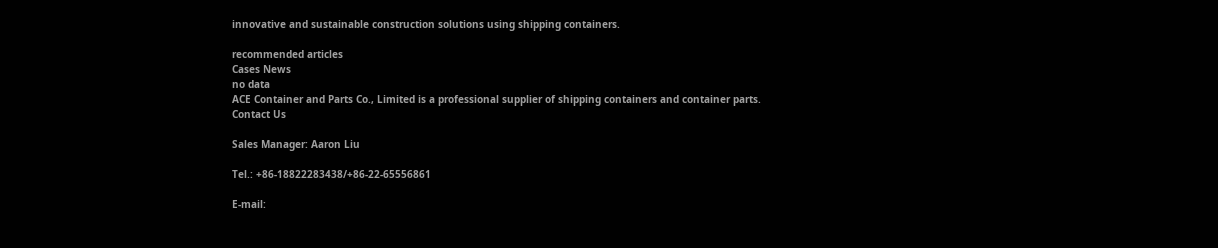innovative and sustainable construction solutions using shipping containers.

recommended articles
Cases News
no data
ACE Container and Parts Co., Limited is a professional supplier of shipping containers and container parts.
Contact Us

Sales Manager: Aaron Liu

Tel.: +86-18822283438/+86-22-65556861

E-mail: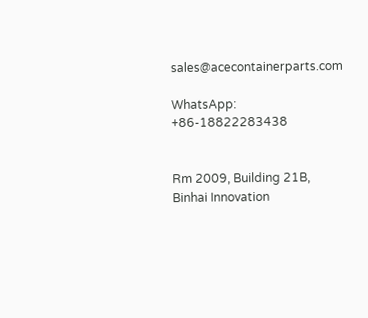sales@acecontainerparts.com

WhatsApp: +86-18822283438


Rm 2009, Building 21B, Binhai Innovation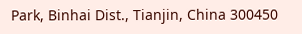Park, Binhai Dist., Tianjin, China 300450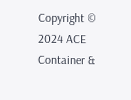Copyright © 2024 ACE Container &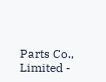Parts Co., Limited -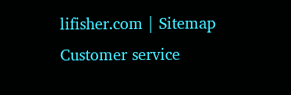lifisher.com | Sitemap
Customer service